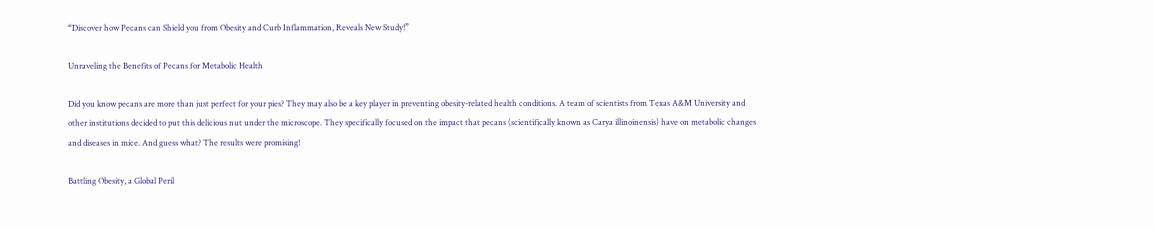“Discover how Pecans can Shield you from Obesity and Curb Inflammation, Reveals New Study!”

Unraveling the Benefits of Pecans for Metabolic Health

Did you know pecans are more than just perfect for your pies? They may also be a key player in preventing obesity-related health conditions. A team of scientists from Texas A&M University and other institutions decided to put this delicious nut under the microscope. They specifically focused on the impact that pecans (scientifically known as Carya illinoinensis) have on metabolic changes and diseases in mice. And guess what? The results were promising!

Battling Obesity, a Global Peril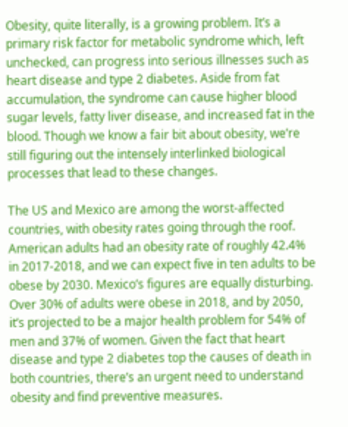Obesity, quite literally, is a growing problem. It’s a primary risk factor for metabolic syndrome which, left unchecked, can progress into serious illnesses such as heart disease and type 2 diabetes. Aside from fat accumulation, the syndrome can cause higher blood sugar levels, fatty liver disease, and increased fat in the blood. Though we know a fair bit about obesity, we’re still figuring out the intensely interlinked biological processes that lead to these changes.

The US and Mexico are among the worst-affected countries, with obesity rates going through the roof. American adults had an obesity rate of roughly 42.4% in 2017-2018, and we can expect five in ten adults to be obese by 2030. Mexico’s figures are equally disturbing. Over 30% of adults were obese in 2018, and by 2050, it’s projected to be a major health problem for 54% of men and 37% of women. Given the fact that heart disease and type 2 diabetes top the causes of death in both countries, there’s an urgent need to understand obesity and find preventive measures.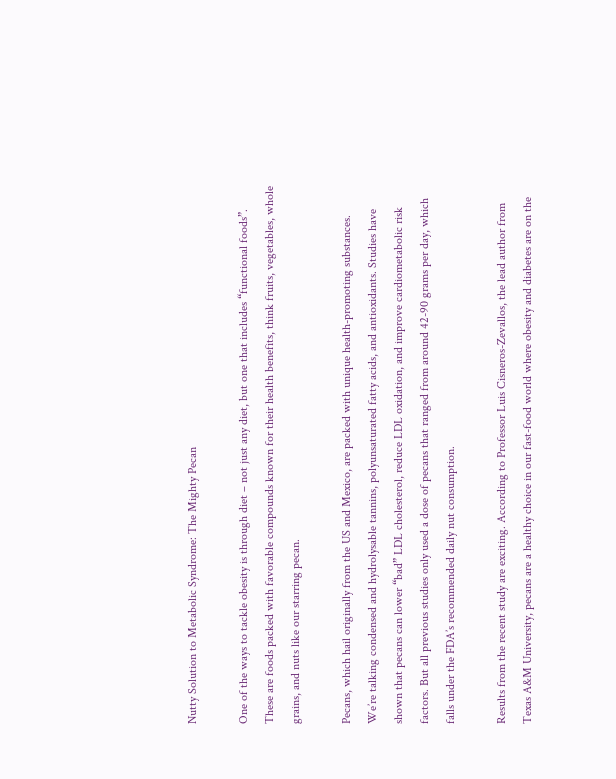Nutty Solution to Metabolic Syndrome: The Mighty Pecan

One of the ways to tackle obesity is through diet – not just any diet, but one that includes “functional foods”. These are foods packed with favorable compounds known for their health benefits, think fruits, vegetables, whole grains, and nuts like our starring pecan.

Pecans, which hail originally from the US and Mexico, are packed with unique health-promoting substances. We’re talking condensed and hydrolysable tannins, polyunsaturated fatty acids, and antioxidants. Studies have shown that pecans can lower “bad” LDL cholesterol, reduce LDL oxidation, and improve cardiometabolic risk factors. But all previous studies only used a dose of pecans that ranged from around 42-90 grams per day, which falls under the FDA’s recommended daily nut consumption.

Results from the recent study are exciting. According to Professor Luis Cisneros-Zevallos, the lead author from Texas A&M University, pecans are a healthy choice in our fast-food world where obesity and diabetes are on the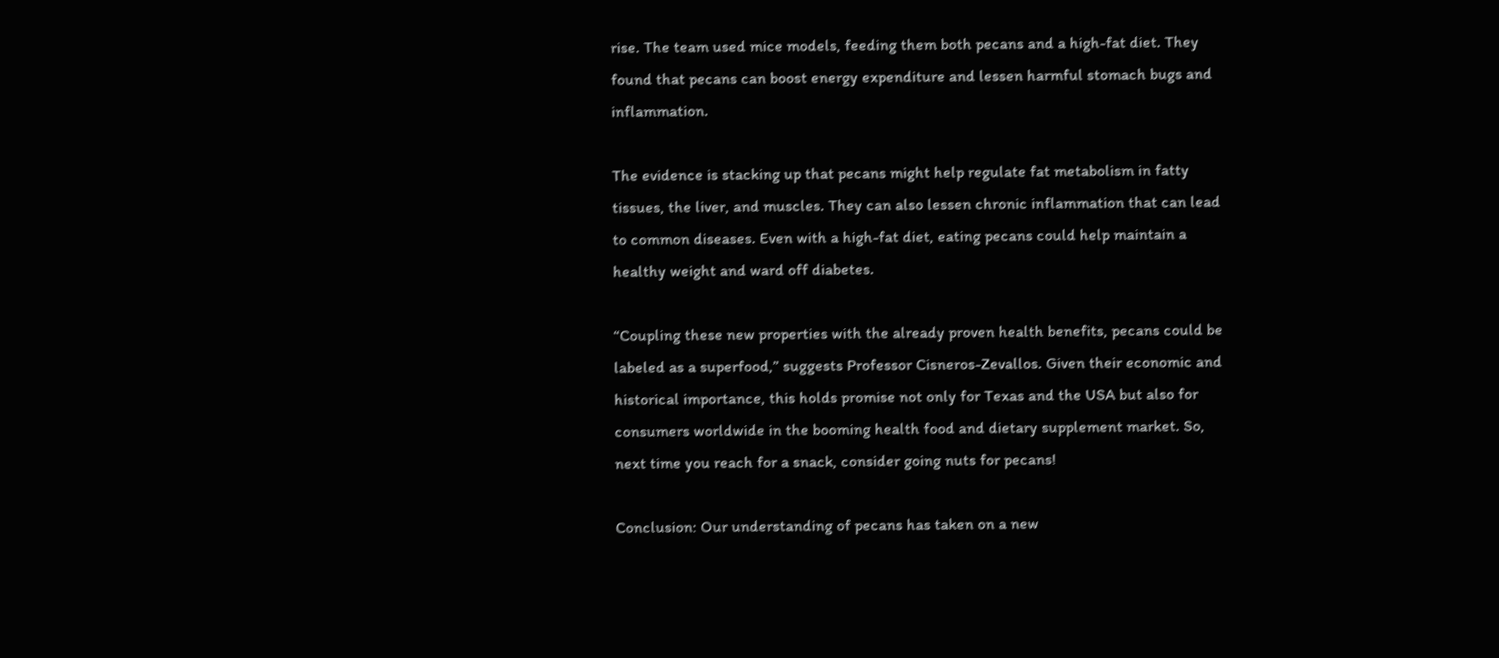rise. The team used mice models, feeding them both pecans and a high-fat diet. They found that pecans can boost energy expenditure and lessen harmful stomach bugs and inflammation.

The evidence is stacking up that pecans might help regulate fat metabolism in fatty tissues, the liver, and muscles. They can also lessen chronic inflammation that can lead to common diseases. Even with a high-fat diet, eating pecans could help maintain a healthy weight and ward off diabetes.

“Coupling these new properties with the already proven health benefits, pecans could be labeled as a superfood,” suggests Professor Cisneros-Zevallos. Given their economic and historical importance, this holds promise not only for Texas and the USA but also for consumers worldwide in the booming health food and dietary supplement market. So, next time you reach for a snack, consider going nuts for pecans!

Conclusion: Our understanding of pecans has taken on a new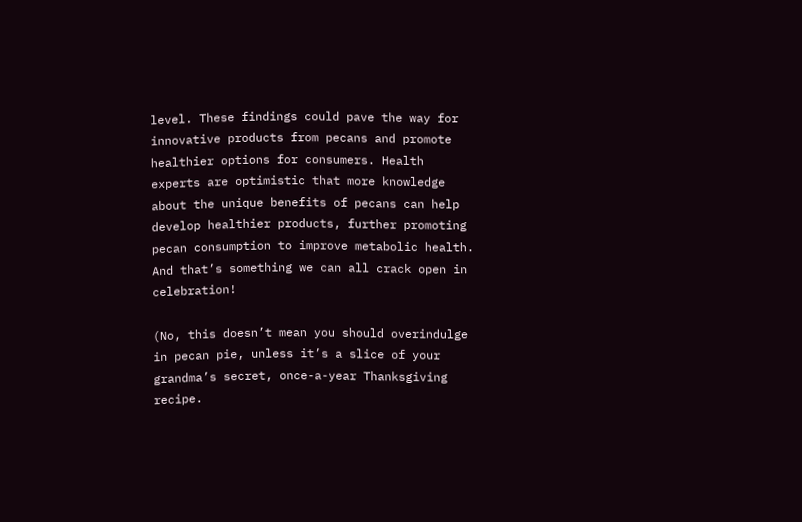level. These findings could pave the way for innovative products from pecans and promote healthier options for consumers. Health experts are optimistic that more knowledge about the unique benefits of pecans can help develop healthier products, further promoting pecan consumption to improve metabolic health. And that’s something we can all crack open in celebration!

(No, this doesn’t mean you should overindulge in pecan pie, unless it’s a slice of your grandma’s secret, once-a-year Thanksgiving recipe.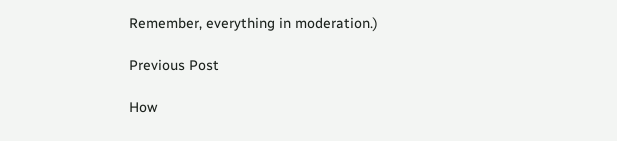Remember, everything in moderation.)

Previous Post

How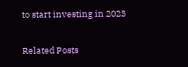to start investing in 2023

Related Posts